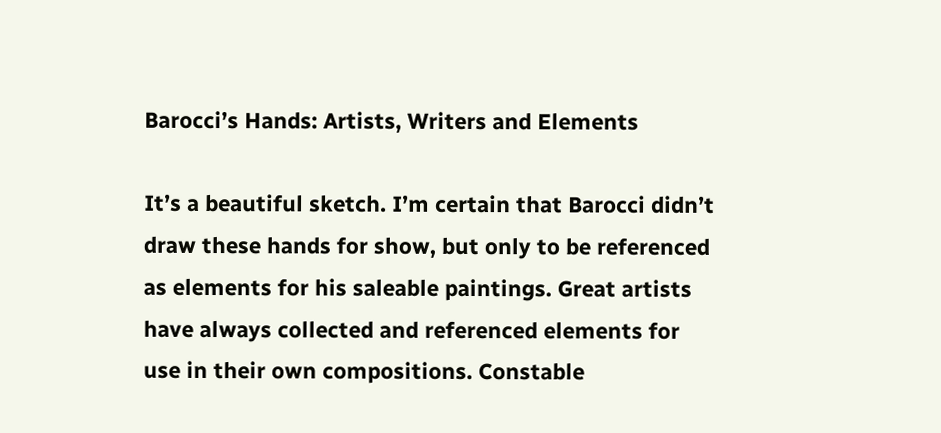Barocci’s Hands: Artists, Writers and Elements

It’s a beautiful sketch. I’m certain that Barocci didn’t draw these hands for show, but only to be referenced as elements for his saleable paintings. Great artists have always collected and referenced elements for use in their own compositions. Constable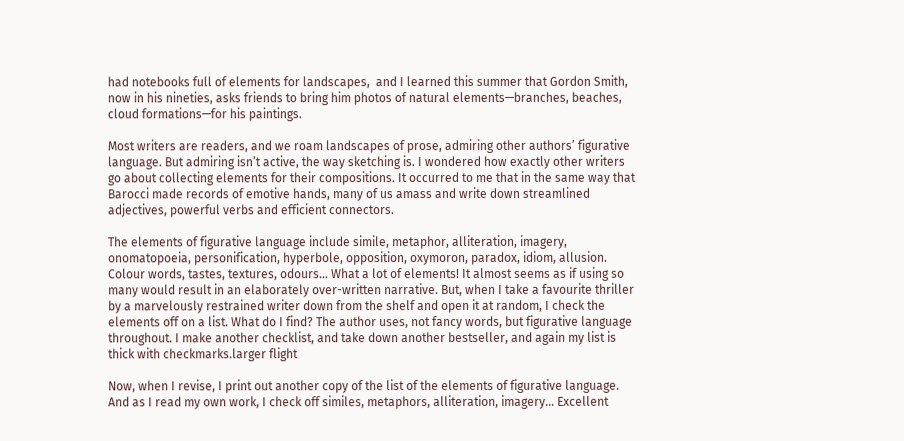had notebooks full of elements for landscapes,  and I learned this summer that Gordon Smith, now in his nineties, asks friends to bring him photos of natural elements—branches, beaches, cloud formations—for his paintings.

Most writers are readers, and we roam landscapes of prose, admiring other authors’ figurative language. But admiring isn’t active, the way sketching is. I wondered how exactly other writers go about collecting elements for their compositions. It occurred to me that in the same way that Barocci made records of emotive hands, many of us amass and write down streamlined adjectives, powerful verbs and efficient connectors.

The elements of figurative language include simile, metaphor, alliteration, imagery, onomatopoeia, personification, hyperbole, opposition, oxymoron, paradox, idiom, allusion. Colour words, tastes, textures, odours… What a lot of elements! It almost seems as if using so many would result in an elaborately over-written narrative. But, when I take a favourite thriller by a marvelously restrained writer down from the shelf and open it at random, I check the elements off on a list. What do I find? The author uses, not fancy words, but figurative language throughout. I make another checklist, and take down another bestseller, and again my list is thick with checkmarks.larger flight

Now, when I revise, I print out another copy of the list of the elements of figurative language. And as I read my own work, I check off similes, metaphors, alliteration, imagery… Excellent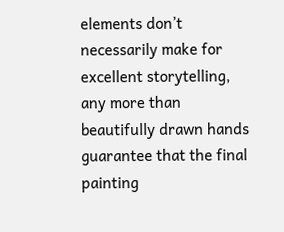elements don’t necessarily make for excellent storytelling, any more than beautifully drawn hands guarantee that the final painting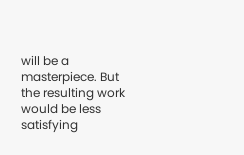will be a masterpiece. But the resulting work would be less satisfying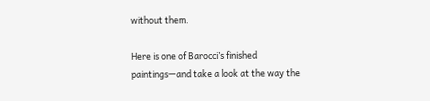without them.

Here is one of Barocci’s finished paintings—and take a look at the way the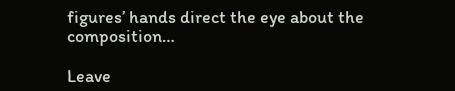figures’ hands direct the eye about the composition…

Leave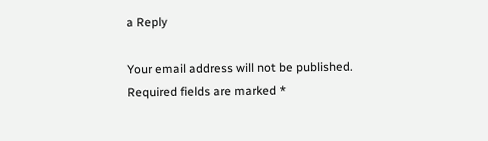a Reply

Your email address will not be published. Required fields are marked *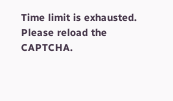Time limit is exhausted. Please reload the CAPTCHA.